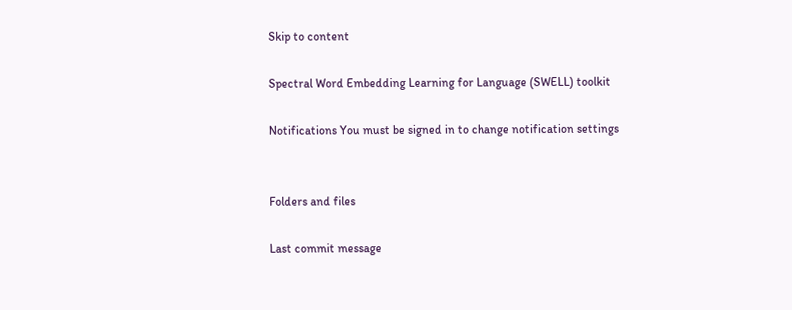Skip to content

Spectral Word Embedding Learning for Language (SWELL) toolkit

Notifications You must be signed in to change notification settings


Folders and files

Last commit message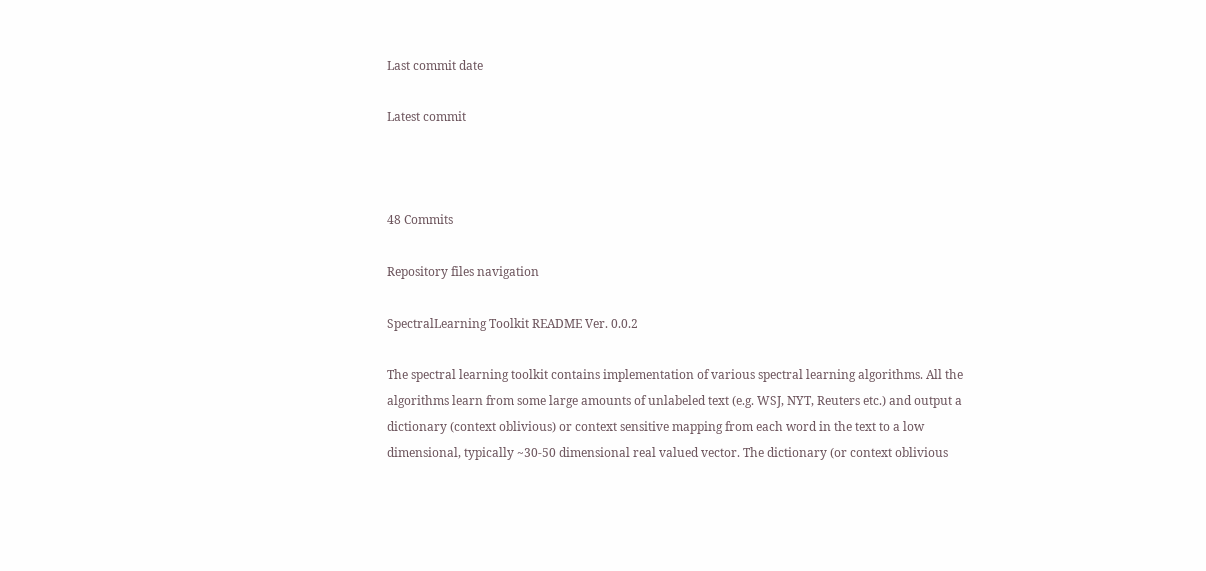Last commit date

Latest commit



48 Commits

Repository files navigation

SpectralLearning Toolkit README Ver. 0.0.2

The spectral learning toolkit contains implementation of various spectral learning algorithms. All the algorithms learn from some large amounts of unlabeled text (e.g. WSJ, NYT, Reuters etc.) and output a dictionary (context oblivious) or context sensitive mapping from each word in the text to a low dimensional, typically ~30-50 dimensional real valued vector. The dictionary (or context oblivious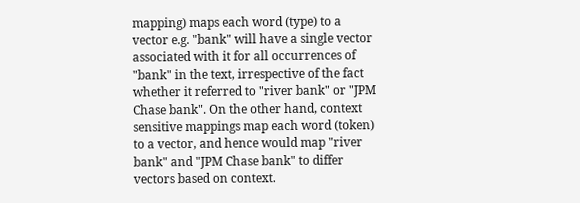mapping) maps each word (type) to a vector e.g. "bank" will have a single vector associated with it for all occurrences of "bank" in the text, irrespective of the fact whether it referred to "river bank" or "JPM Chase bank". On the other hand, context sensitive mappings map each word (token) to a vector, and hence would map "river bank" and "JPM Chase bank" to differ vectors based on context.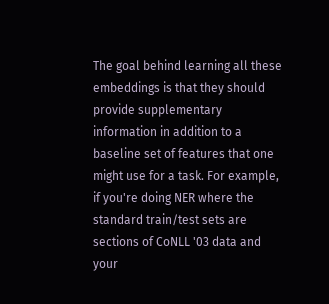The goal behind learning all these embeddings is that they should provide supplementary information in addition to a baseline set of features that one might use for a task. For example, if you're doing NER where the standard train/test sets are sections of CoNLL '03 data and your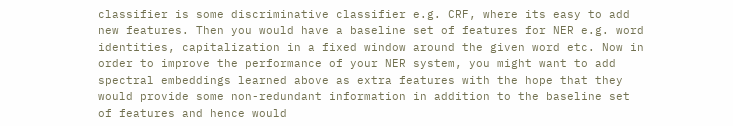classifier is some discriminative classifier e.g. CRF, where its easy to add new features. Then you would have a baseline set of features for NER e.g. word identities, capitalization in a fixed window around the given word etc. Now in order to improve the performance of your NER system, you might want to add spectral embeddings learned above as extra features with the hope that they would provide some non-redundant information in addition to the baseline set of features and hence would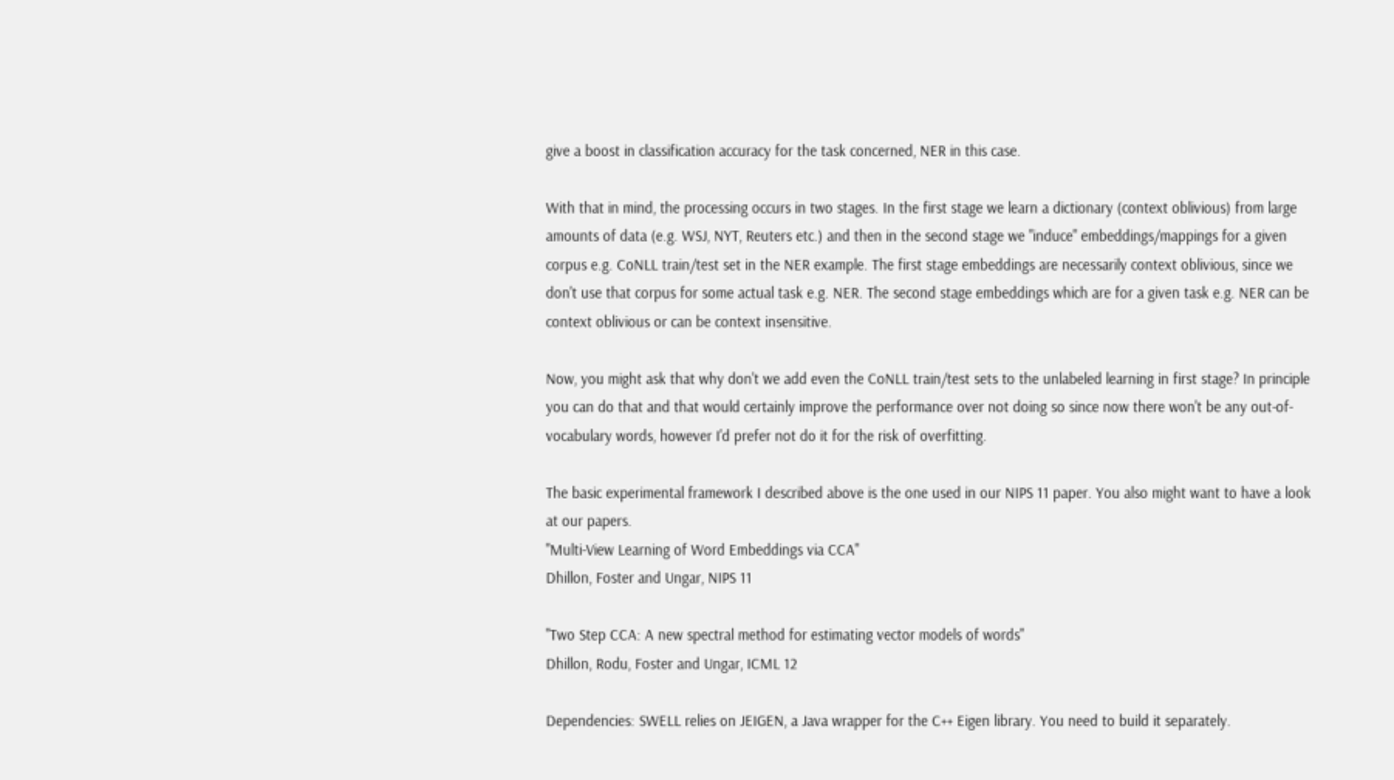give a boost in classification accuracy for the task concerned, NER in this case.

With that in mind, the processing occurs in two stages. In the first stage we learn a dictionary (context oblivious) from large amounts of data (e.g. WSJ, NYT, Reuters etc.) and then in the second stage we "induce" embeddings/mappings for a given corpus e.g. CoNLL train/test set in the NER example. The first stage embeddings are necessarily context oblivious, since we don't use that corpus for some actual task e.g. NER. The second stage embeddings which are for a given task e.g. NER can be context oblivious or can be context insensitive.

Now, you might ask that why don't we add even the CoNLL train/test sets to the unlabeled learning in first stage? In principle you can do that and that would certainly improve the performance over not doing so since now there won't be any out-of-vocabulary words, however I'd prefer not do it for the risk of overfitting.

The basic experimental framework I described above is the one used in our NIPS 11 paper. You also might want to have a look at our papers.
"Multi-View Learning of Word Embeddings via CCA"
Dhillon, Foster and Ungar, NIPS 11

"Two Step CCA: A new spectral method for estimating vector models of words"
Dhillon, Rodu, Foster and Ungar, ICML 12

Dependencies: SWELL relies on JEIGEN, a Java wrapper for the C++ Eigen library. You need to build it separately.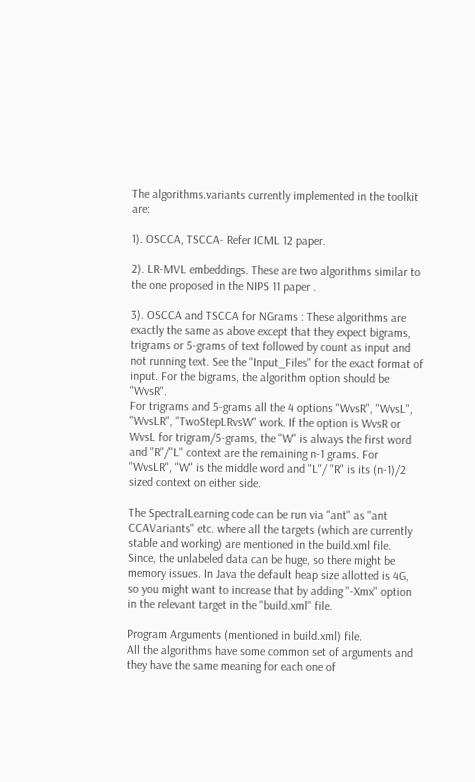The algorithms.variants currently implemented in the toolkit are:

1). OSCCA, TSCCA- Refer ICML 12 paper.

2). LR-MVL embeddings. These are two algorithms similar to the one proposed in the NIPS 11 paper .

3). OSCCA and TSCCA for NGrams : These algorithms are exactly the same as above except that they expect bigrams, trigrams or 5-grams of text followed by count as input and not running text. See the "Input_Files" for the exact format of input. For the bigrams, the algorithm option should be "WvsR".
For trigrams and 5-grams all the 4 options "WvsR", "WvsL", "WvsLR", "TwoStepLRvsW" work. If the option is WvsR or WvsL for trigram/5-grams, the "W" is always the first word and "R"/"L" context are the remaining n-1 grams. For "WvsLR", "W" is the middle word and "L"/ "R" is its (n-1)/2 sized context on either side.

The SpectralLearning code can be run via "ant" as "ant CCAVariants" etc. where all the targets (which are currently stable and working) are mentioned in the build.xml file. Since, the unlabeled data can be huge, so there might be memory issues. In Java the default heap size allotted is 4G, so you might want to increase that by adding "-Xmx" option in the relevant target in the "build.xml" file.

Program Arguments (mentioned in build.xml) file.
All the algorithms have some common set of arguments and they have the same meaning for each one of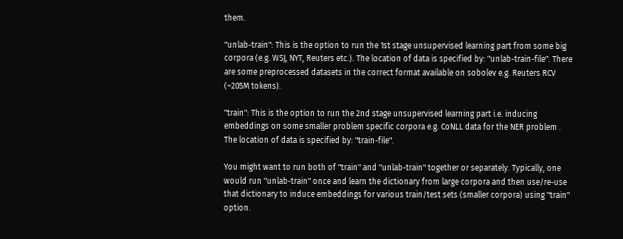them.

"unlab-train": This is the option to run the 1st stage unsupervised learning part from some big corpora (e.g. WSJ, NYT, Reuters etc.). The location of data is specified by: "unlab-train-file". There are some preprocessed datasets in the correct format available on sobolev e.g. Reuters RCV (~205M tokens).

"train": This is the option to run the 2nd stage unsupervised learning part i.e. inducing embeddings on some smaller problem specific corpora e.g. CoNLL data for the NER problem . The location of data is specified by: "train-file".

You might want to run both of "train" and "unlab-train" together or separately. Typically, one would run "unlab-train" once and learn the dictionary from large corpora and then use/re-use that dictionary to induce embeddings for various train/test sets (smaller corpora) using "train" option.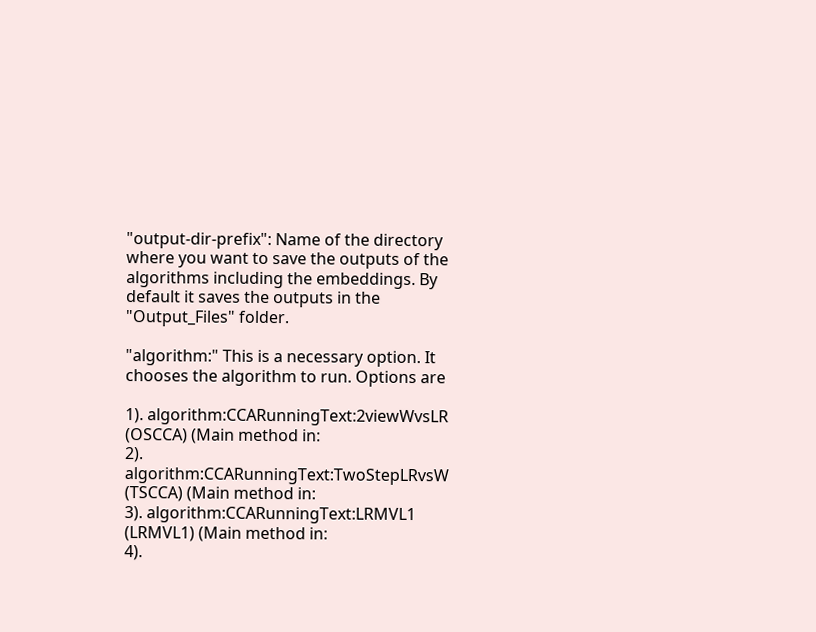"output-dir-prefix": Name of the directory where you want to save the outputs of the algorithms including the embeddings. By default it saves the outputs in the "Output_Files" folder.

"algorithm:" This is a necessary option. It chooses the algorithm to run. Options are

1). algorithm:CCARunningText:2viewWvsLR       (OSCCA) (Main method in:
2). algorithm:CCARunningText:TwoStepLRvsW     (TSCCA) (Main method in:
3). algorithm:CCARunningText:LRMVL1     (LRMVL1) (Main method in:
4).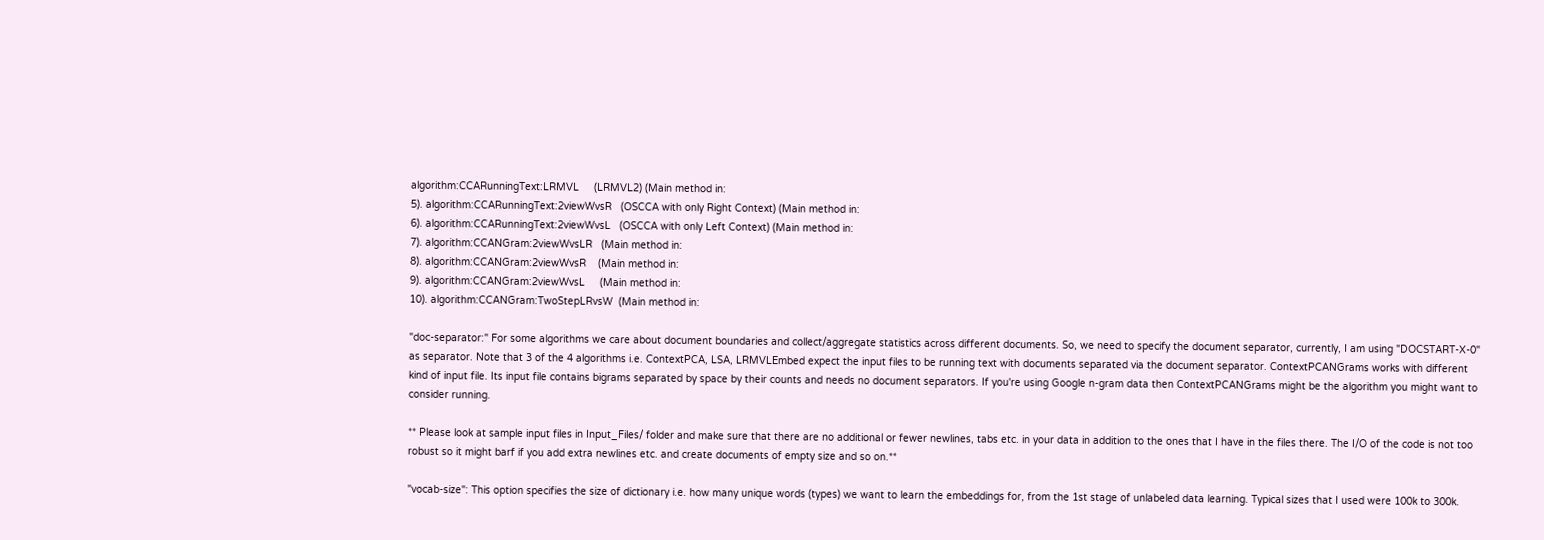algorithm:CCARunningText:LRMVL     (LRMVL2) (Main method in:
5). algorithm:CCARunningText:2viewWvsR   (OSCCA with only Right Context) (Main method in:
6). algorithm:CCARunningText:2viewWvsL   (OSCCA with only Left Context) (Main method in:
7). algorithm:CCANGram:2viewWvsLR   (Main method in:
8). algorithm:CCANGram:2viewWvsR    (Main method in:
9). algorithm:CCANGram:2viewWvsL     (Main method in:
10). algorithm:CCANGram:TwoStepLRvsW  (Main method in:

"doc-separator:" For some algorithms we care about document boundaries and collect/aggregate statistics across different documents. So, we need to specify the document separator, currently, I am using "DOCSTART-X-0" as separator. Note that 3 of the 4 algorithms i.e. ContextPCA, LSA, LRMVLEmbed expect the input files to be running text with documents separated via the document separator. ContextPCANGrams works with different kind of input file. Its input file contains bigrams separated by space by their counts and needs no document separators. If you're using Google n-gram data then ContextPCANGrams might be the algorithm you might want to consider running.

** Please look at sample input files in Input_Files/ folder and make sure that there are no additional or fewer newlines, tabs etc. in your data in addition to the ones that I have in the files there. The I/O of the code is not too robust so it might barf if you add extra newlines etc. and create documents of empty size and so on.**

"vocab-size": This option specifies the size of dictionary i.e. how many unique words (types) we want to learn the embeddings for, from the 1st stage of unlabeled data learning. Typical sizes that I used were 100k to 300k.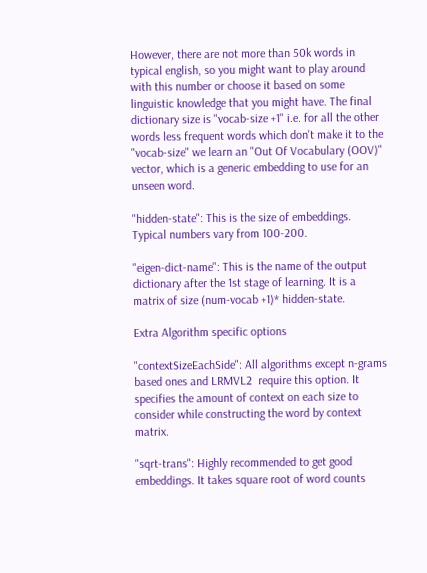However, there are not more than 50k words in typical english, so you might want to play around with this number or choose it based on some linguistic knowledge that you might have. The final dictionary size is "vocab-size +1" i.e. for all the other words less frequent words which don't make it to the "vocab-size" we learn an "Out Of Vocabulary (OOV)" vector, which is a generic embedding to use for an unseen word.

"hidden-state": This is the size of embeddings. Typical numbers vary from 100-200.

"eigen-dict-name": This is the name of the output dictionary after the 1st stage of learning. It is a matrix of size (num-vocab +1)* hidden-state.

Extra Algorithm specific options

"contextSizeEachSide": All algorithms except n-grams based ones and LRMVL2  require this option. It specifies the amount of context on each size to consider while constructing the word by context matrix.

"sqrt-trans": Highly recommended to get good embeddings. It takes square root of word counts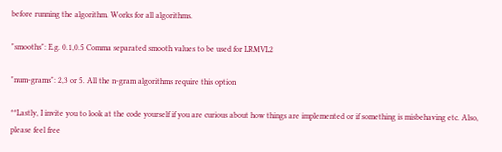before running the algorithm. Works for all algorithms.

"smooths": E.g. 0.1,0.5 Comma separated smooth values to be used for LRMVL2

"num-grams": 2,3 or 5. All the n-gram algorithms require this option

**Lastly, I invite you to look at the code yourself if you are curious about how things are implemented or if something is misbehaving etc. Also, please feel free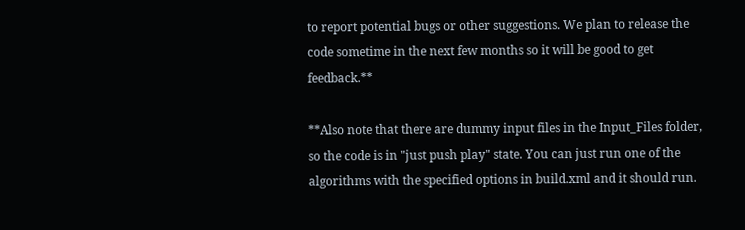to report potential bugs or other suggestions. We plan to release the code sometime in the next few months so it will be good to get feedback.**

**Also note that there are dummy input files in the Input_Files folder, so the code is in "just push play" state. You can just run one of the algorithms with the specified options in build.xml and it should run.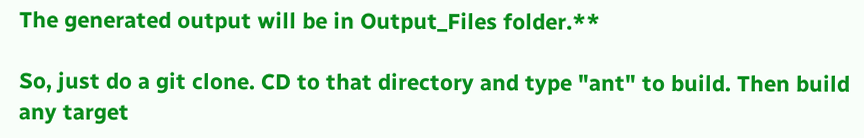The generated output will be in Output_Files folder.**

So, just do a git clone. CD to that directory and type "ant" to build. Then build any target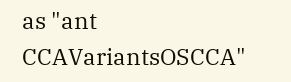as "ant CCAVariantsOSCCA"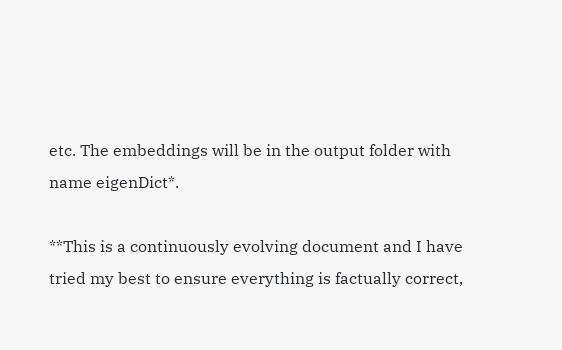etc. The embeddings will be in the output folder with name eigenDict*.

**This is a continuously evolving document and I have tried my best to ensure everything is factually correct,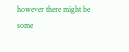however there might be some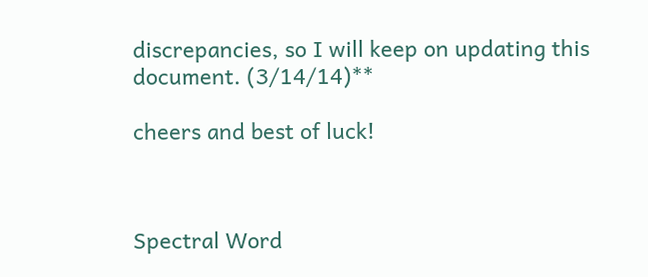discrepancies, so I will keep on updating this document. (3/14/14)**

cheers and best of luck!



Spectral Word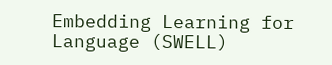Embedding Learning for Language (SWELL)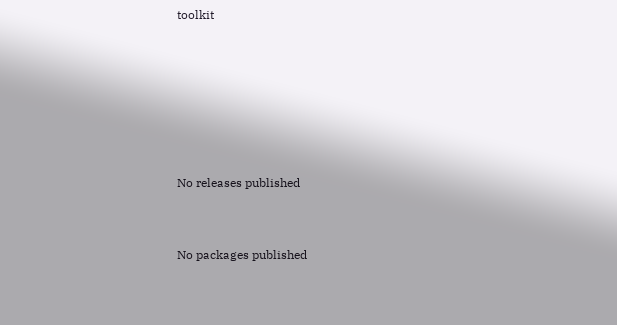toolkit






No releases published


No packages published